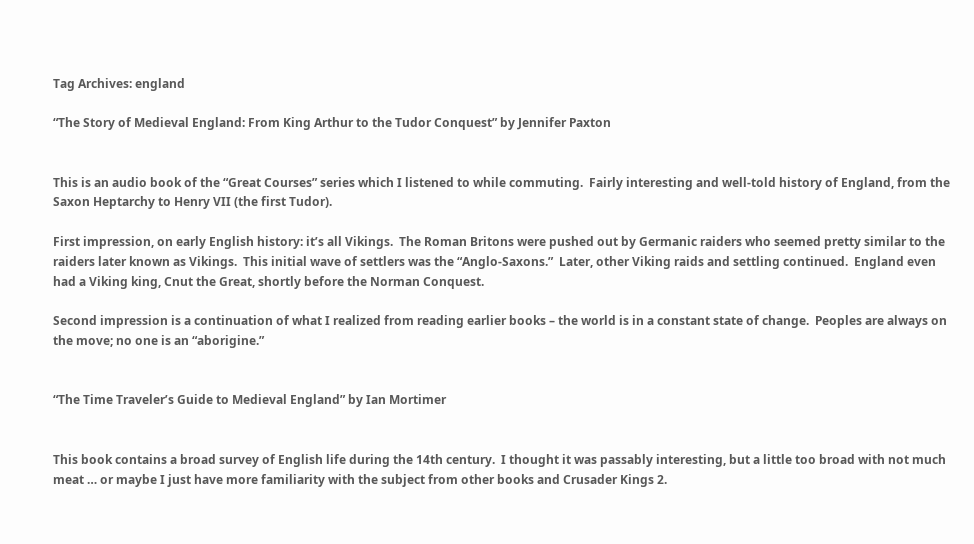Tag Archives: england

“The Story of Medieval England: From King Arthur to the Tudor Conquest” by Jennifer Paxton


This is an audio book of the “Great Courses” series which I listened to while commuting.  Fairly interesting and well-told history of England, from the Saxon Heptarchy to Henry VII (the first Tudor).

First impression, on early English history: it’s all Vikings.  The Roman Britons were pushed out by Germanic raiders who seemed pretty similar to the raiders later known as Vikings.  This initial wave of settlers was the “Anglo-Saxons.”  Later, other Viking raids and settling continued.  England even had a Viking king, Cnut the Great, shortly before the Norman Conquest.

Second impression is a continuation of what I realized from reading earlier books – the world is in a constant state of change.  Peoples are always on the move; no one is an “aborigine.”


“The Time Traveler’s Guide to Medieval England” by Ian Mortimer


This book contains a broad survey of English life during the 14th century.  I thought it was passably interesting, but a little too broad with not much meat … or maybe I just have more familiarity with the subject from other books and Crusader Kings 2.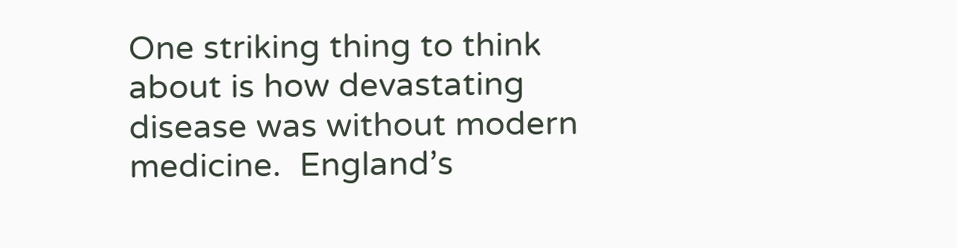One striking thing to think about is how devastating disease was without modern medicine.  England’s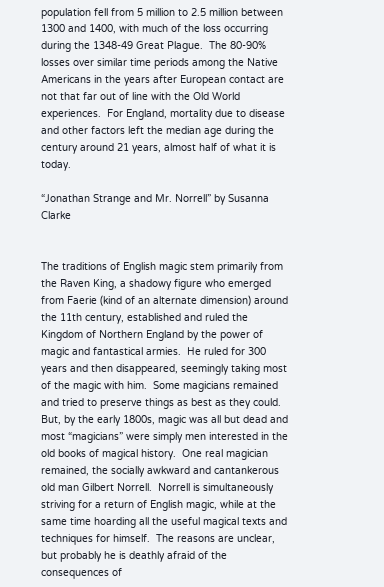population fell from 5 million to 2.5 million between 1300 and 1400, with much of the loss occurring during the 1348-49 Great Plague.  The 80-90% losses over similar time periods among the Native Americans in the years after European contact are not that far out of line with the Old World experiences.  For England, mortality due to disease and other factors left the median age during the century around 21 years, almost half of what it is today.

“Jonathan Strange and Mr. Norrell” by Susanna Clarke


The traditions of English magic stem primarily from the Raven King, a shadowy figure who emerged from Faerie (kind of an alternate dimension) around the 11th century, established and ruled the Kingdom of Northern England by the power of magic and fantastical armies.  He ruled for 300 years and then disappeared, seemingly taking most of the magic with him.  Some magicians remained and tried to preserve things as best as they could.  But, by the early 1800s, magic was all but dead and most “magicians” were simply men interested in the old books of magical history.  One real magician remained, the socially awkward and cantankerous old man Gilbert Norrell.  Norrell is simultaneously striving for a return of English magic, while at the same time hoarding all the useful magical texts and techniques for himself.  The reasons are unclear, but probably he is deathly afraid of the consequences of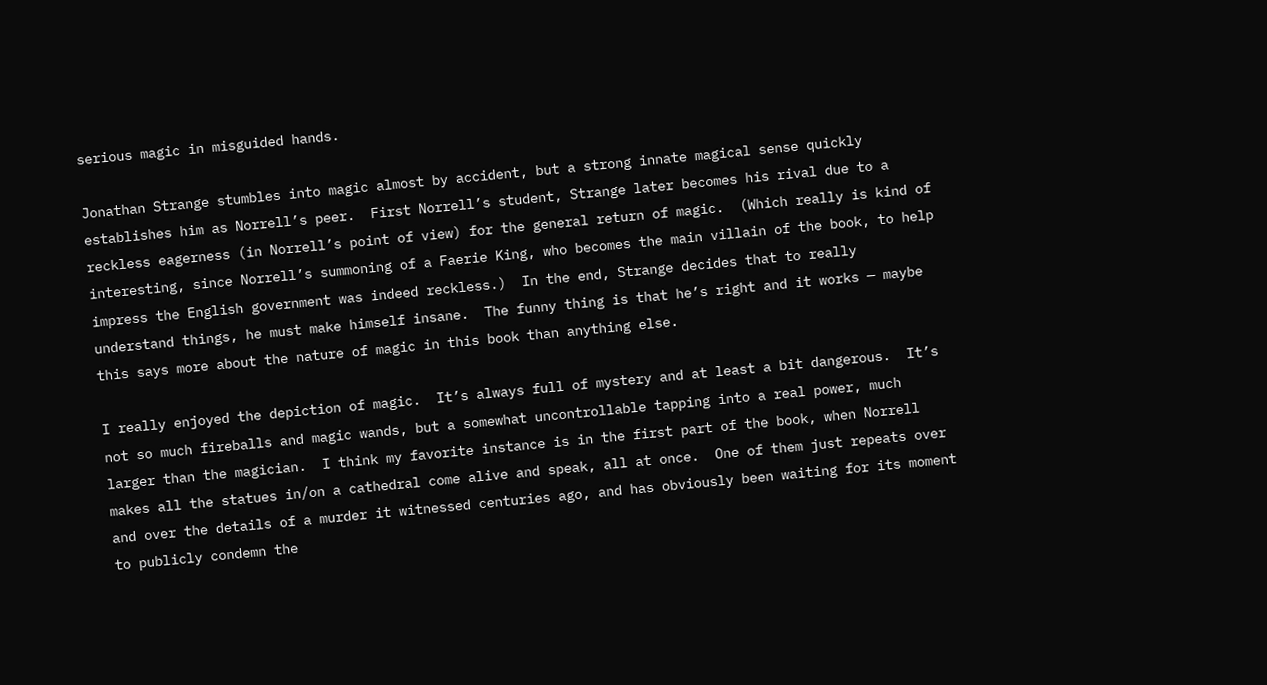serious magic in misguided hands.

Jonathan Strange stumbles into magic almost by accident, but a strong innate magical sense quickly establishes him as Norrell’s peer.  First Norrell’s student, Strange later becomes his rival due to a reckless eagerness (in Norrell’s point of view) for the general return of magic.  (Which really is kind of interesting, since Norrell’s summoning of a Faerie King, who becomes the main villain of the book, to help impress the English government was indeed reckless.)  In the end, Strange decides that to really understand things, he must make himself insane.  The funny thing is that he’s right and it works — maybe this says more about the nature of magic in this book than anything else.

I really enjoyed the depiction of magic.  It’s always full of mystery and at least a bit dangerous.  It’s not so much fireballs and magic wands, but a somewhat uncontrollable tapping into a real power, much larger than the magician.  I think my favorite instance is in the first part of the book, when Norrell makes all the statues in/on a cathedral come alive and speak, all at once.  One of them just repeats over and over the details of a murder it witnessed centuries ago, and has obviously been waiting for its moment to publicly condemn the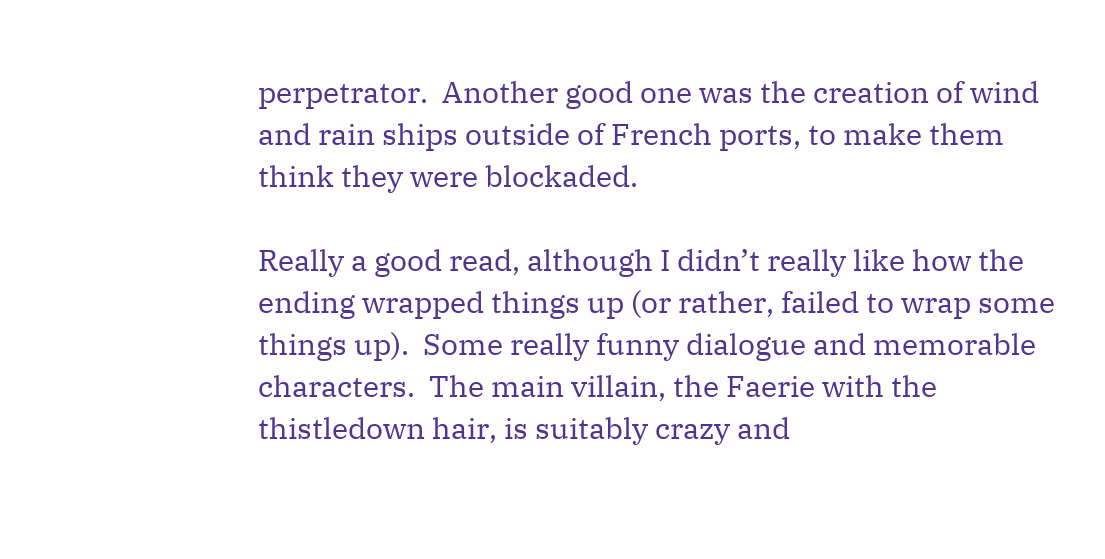perpetrator.  Another good one was the creation of wind and rain ships outside of French ports, to make them think they were blockaded.

Really a good read, although I didn’t really like how the ending wrapped things up (or rather, failed to wrap some things up).  Some really funny dialogue and memorable characters.  The main villain, the Faerie with the thistledown hair, is suitably crazy and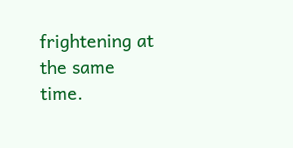frightening at the same time.